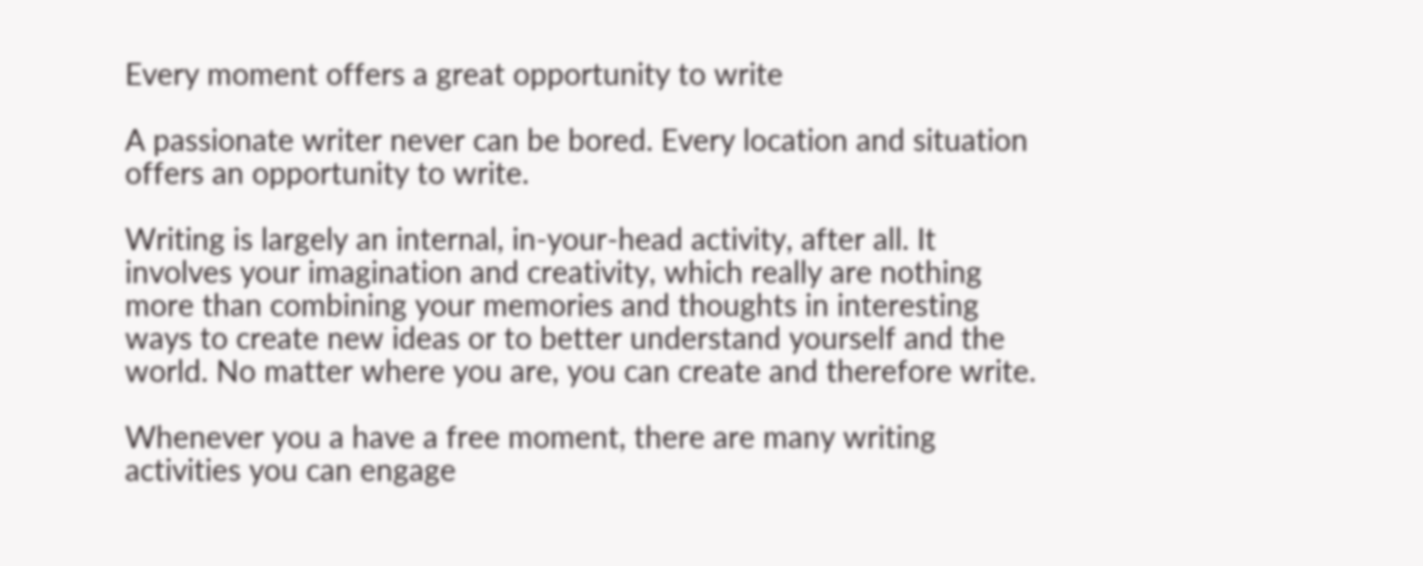Every moment offers a great opportunity to write

A passionate writer never can be bored. Every location and situation offers an opportunity to write.

Writing is largely an internal, in-your-head activity, after all. It involves your imagination and creativity, which really are nothing more than combining your memories and thoughts in interesting ways to create new ideas or to better understand yourself and the world. No matter where you are, you can create and therefore write.

Whenever you a have a free moment, there are many writing activities you can engage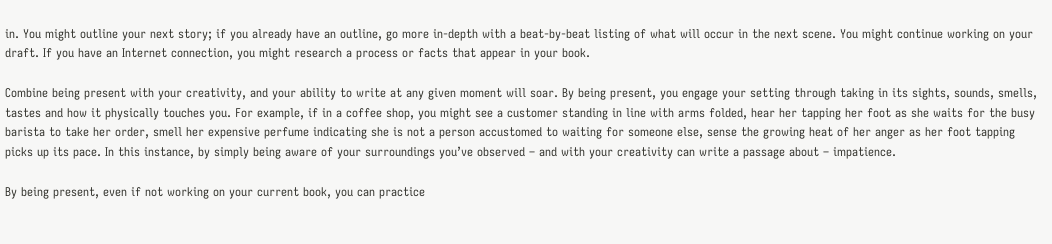in. You might outline your next story; if you already have an outline, go more in-depth with a beat-by-beat listing of what will occur in the next scene. You might continue working on your draft. If you have an Internet connection, you might research a process or facts that appear in your book.

Combine being present with your creativity, and your ability to write at any given moment will soar. By being present, you engage your setting through taking in its sights, sounds, smells, tastes and how it physically touches you. For example, if in a coffee shop, you might see a customer standing in line with arms folded, hear her tapping her foot as she waits for the busy barista to take her order, smell her expensive perfume indicating she is not a person accustomed to waiting for someone else, sense the growing heat of her anger as her foot tapping picks up its pace. In this instance, by simply being aware of your surroundings you’ve observed – and with your creativity can write a passage about – impatience.

By being present, even if not working on your current book, you can practice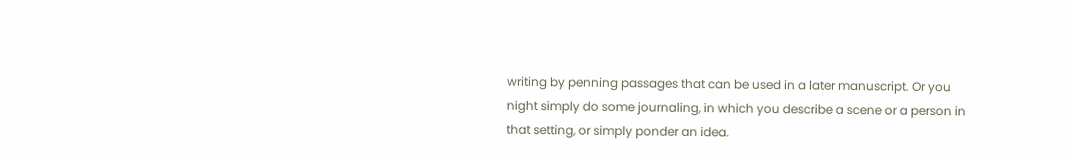writing by penning passages that can be used in a later manuscript. Or you night simply do some journaling, in which you describe a scene or a person in that setting, or simply ponder an idea.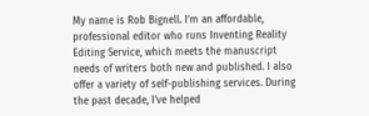My name is Rob Bignell. I’m an affordable, professional editor who runs Inventing Reality Editing Service, which meets the manuscript needs of writers both new and published. I also offer a variety of self-publishing services. During the past decade, I’ve helped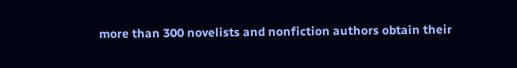more than 300 novelists and nonfiction authors obtain their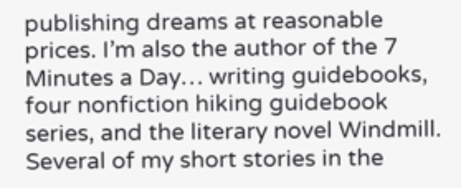publishing dreams at reasonable prices. I’m also the author of the 7 Minutes a Day… writing guidebooks, four nonfiction hiking guidebook series, and the literary novel Windmill. Several of my short stories in the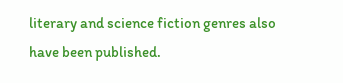literary and science fiction genres also have been published.